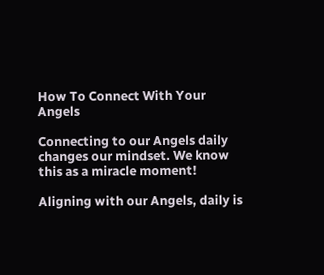How To Connect With Your Angels

Connecting to our Angels daily changes our mindset. We know this as a miracle moment!

Aligning with our Angels, daily is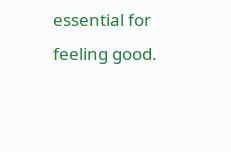essential for feeling good.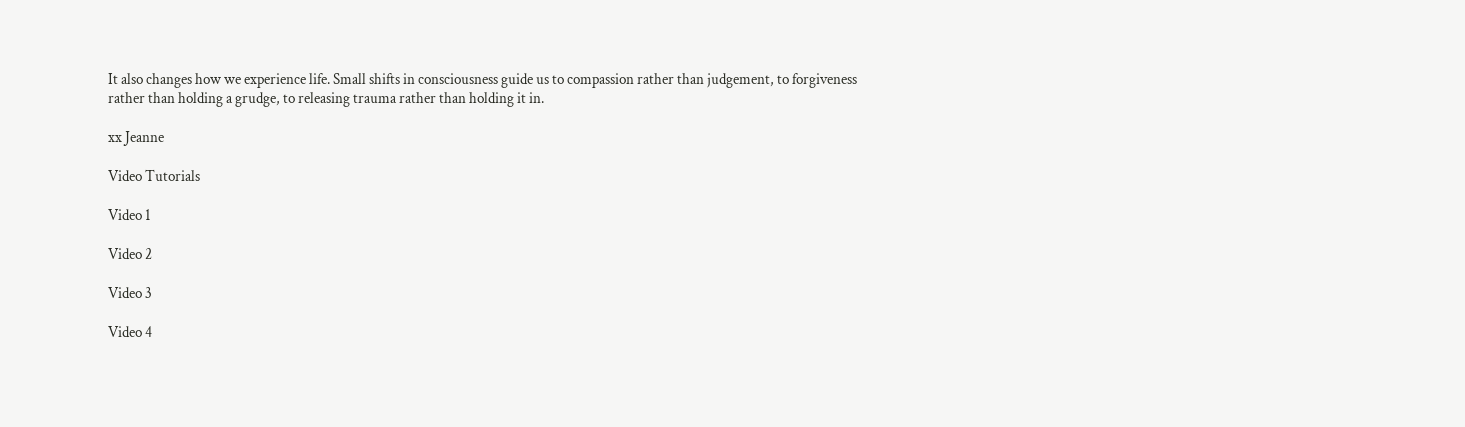It also changes how we experience life. Small shifts in consciousness guide us to compassion rather than judgement, to forgiveness rather than holding a grudge, to releasing trauma rather than holding it in.

xx Jeanne

Video Tutorials

Video 1

Video 2

Video 3

Video 4